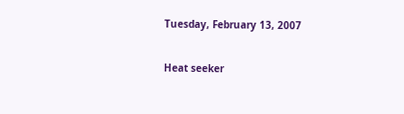Tuesday, February 13, 2007

Heat seeker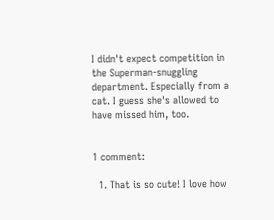I didn't expect competition in the Superman-snuggling department. Especially from a cat. I guess she's allowed to have missed him, too.


1 comment:

  1. That is so cute! I love how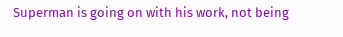Superman is going on with his work, not being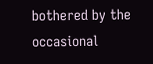bothered by the occasional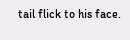tail flick to his face.